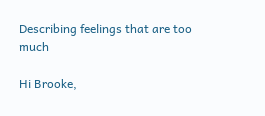Describing feelings that are too much

Hi Brooke,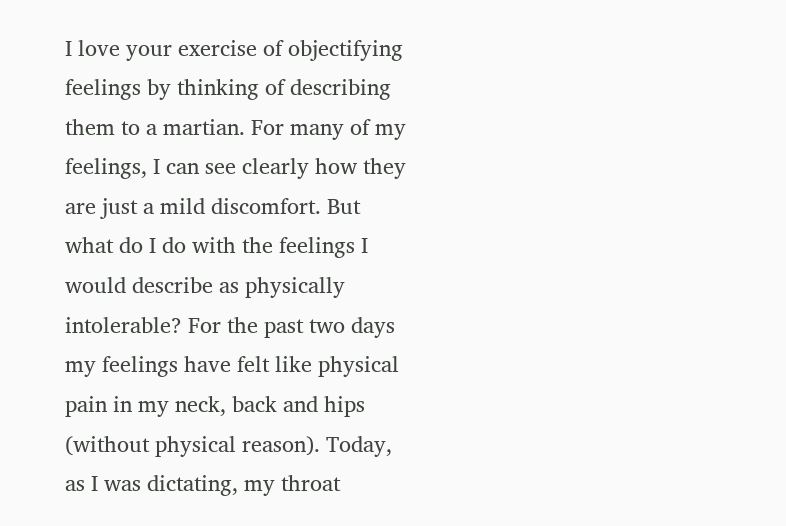I love your exercise of objectifying feelings by thinking of describing them to a martian. For many of my feelings, I can see clearly how they are just a mild discomfort. But what do I do with the feelings I would describe as physically intolerable? For the past two days my feelings have felt like physical pain in my neck, back and hips (without physical reason). Today, as I was dictating, my throat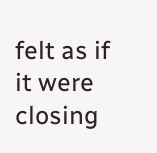felt as if it were closing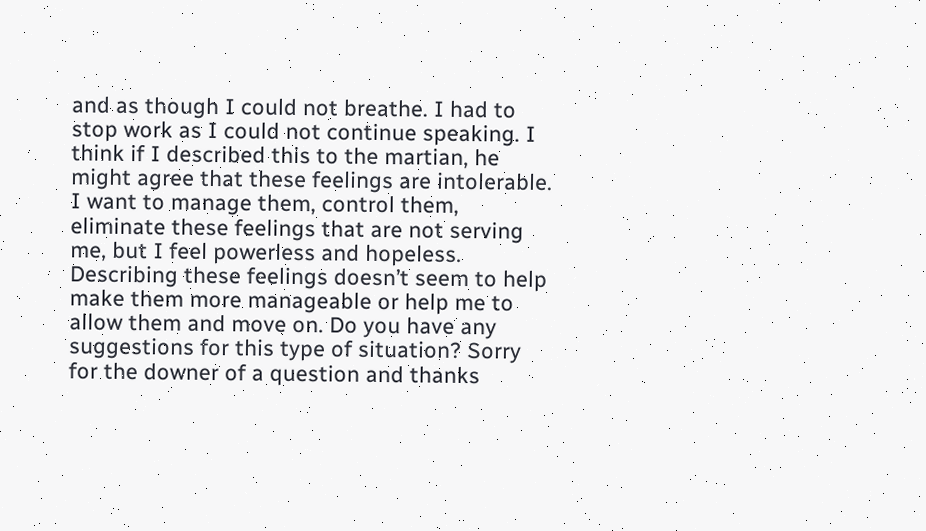and as though I could not breathe. I had to stop work as I could not continue speaking. I think if I described this to the martian, he might agree that these feelings are intolerable. I want to manage them, control them, eliminate these feelings that are not serving me, but I feel powerless and hopeless. Describing these feelings doesn’t seem to help make them more manageable or help me to allow them and move on. Do you have any suggestions for this type of situation? Sorry for the downer of a question and thanks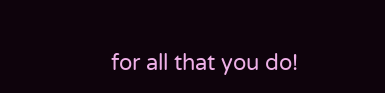for all that you do!